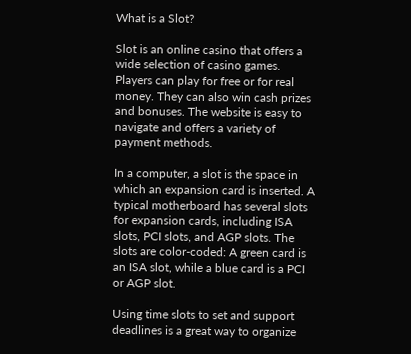What is a Slot?

Slot is an online casino that offers a wide selection of casino games. Players can play for free or for real money. They can also win cash prizes and bonuses. The website is easy to navigate and offers a variety of payment methods.

In a computer, a slot is the space in which an expansion card is inserted. A typical motherboard has several slots for expansion cards, including ISA slots, PCI slots, and AGP slots. The slots are color-coded: A green card is an ISA slot, while a blue card is a PCI or AGP slot.

Using time slots to set and support deadlines is a great way to organize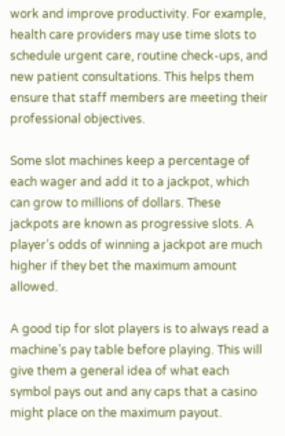work and improve productivity. For example, health care providers may use time slots to schedule urgent care, routine check-ups, and new patient consultations. This helps them ensure that staff members are meeting their professional objectives.

Some slot machines keep a percentage of each wager and add it to a jackpot, which can grow to millions of dollars. These jackpots are known as progressive slots. A player’s odds of winning a jackpot are much higher if they bet the maximum amount allowed.

A good tip for slot players is to always read a machine’s pay table before playing. This will give them a general idea of what each symbol pays out and any caps that a casino might place on the maximum payout.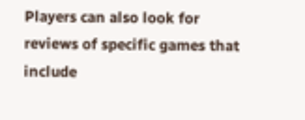Players can also look for reviews of specific games that include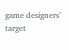game designers’ target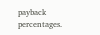payback percentages.